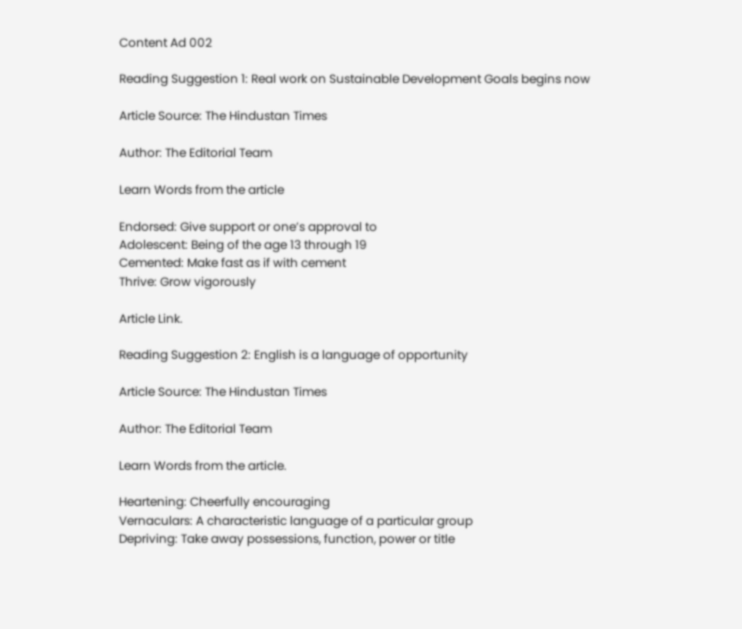Content Ad 002

Reading Suggestion 1: Real work on Sustainable Development Goals begins now

Article Source: The Hindustan Times

Author: The Editorial Team

Learn Words from the article

Endorsed: Give support or one’s approval to
Adolescent: Being of the age 13 through 19
Cemented: Make fast as if with cement
Thrive: Grow vigorously

Article Link.

Reading Suggestion 2: English is a language of opportunity

Article Source: The Hindustan Times

Author: The Editorial Team

Learn Words from the article.

Heartening: Cheerfully encouraging
Vernaculars: A characteristic language of a particular group
Depriving: Take away possessions, function, power or title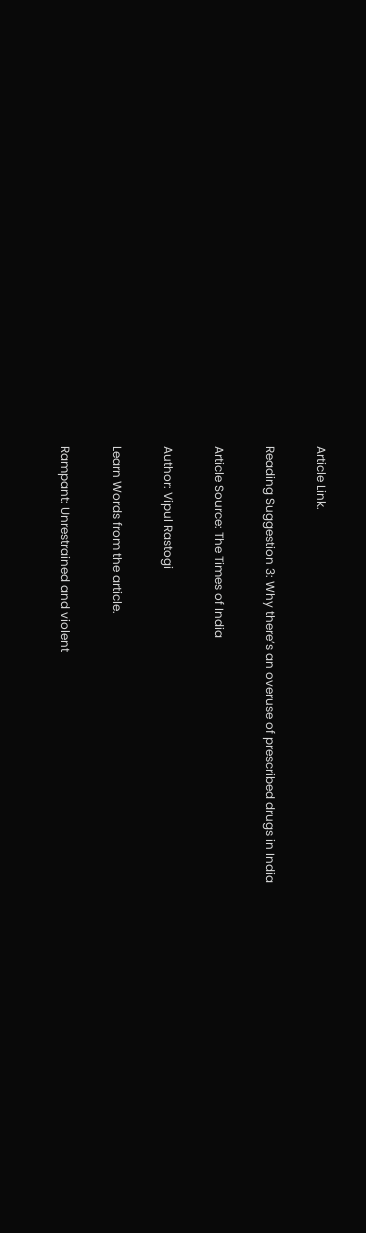Article Link.

Reading Suggestion 3: Why there’s an overuse of prescribed drugs in India

Article Source: The Times of India

Author: Vipul Rastogi

Learn Words from the article.

Rampant: Unrestrained and violent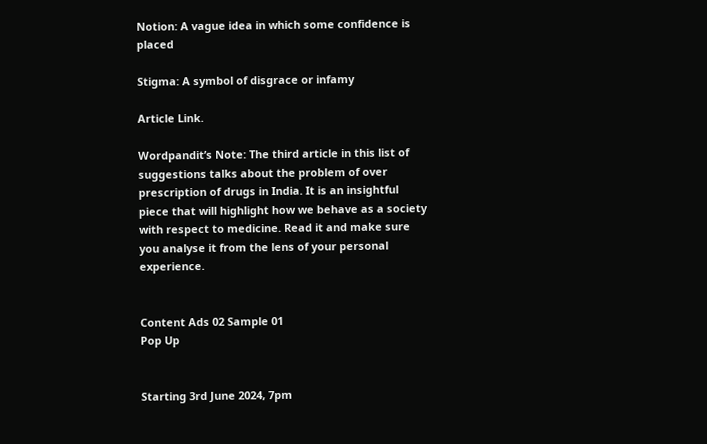Notion: A vague idea in which some confidence is placed

Stigma: A symbol of disgrace or infamy

Article Link.

Wordpandit’s Note: The third article in this list of suggestions talks about the problem of over prescription of drugs in India. It is an insightful piece that will highlight how we behave as a society with respect to medicine. Read it and make sure you analyse it from the lens of your personal experience.


Content Ads 02 Sample 01
Pop Up


Starting 3rd June 2024, 7pm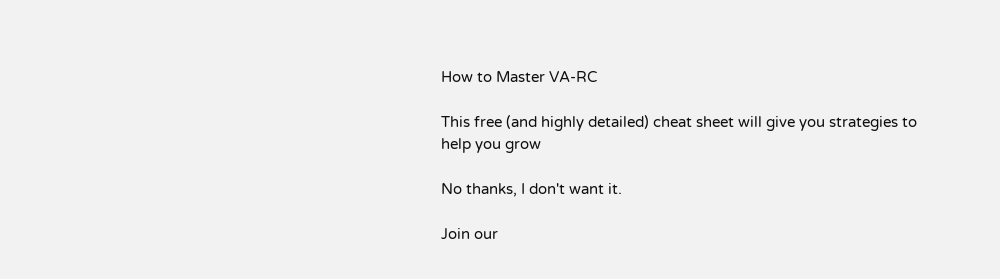How to Master VA-RC

This free (and highly detailed) cheat sheet will give you strategies to help you grow

No thanks, I don't want it.

Join our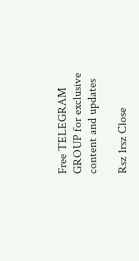Free TELEGRAM GROUP for exclusive content and updates

Rsz 1rsz Close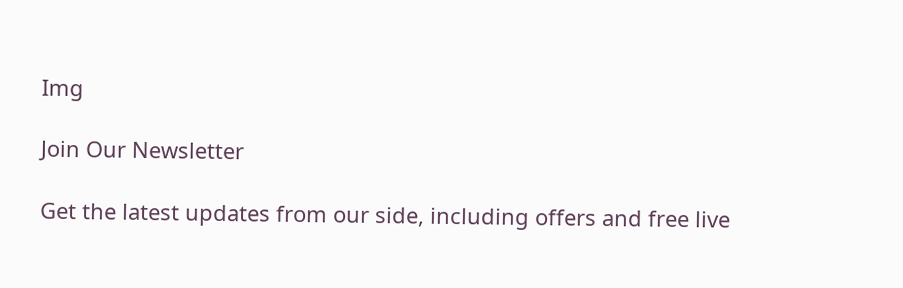Img

Join Our Newsletter

Get the latest updates from our side, including offers and free live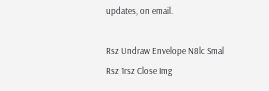updates, on email.

Rsz Undraw Envelope N8lc Smal
Rsz 1rsz Close Img